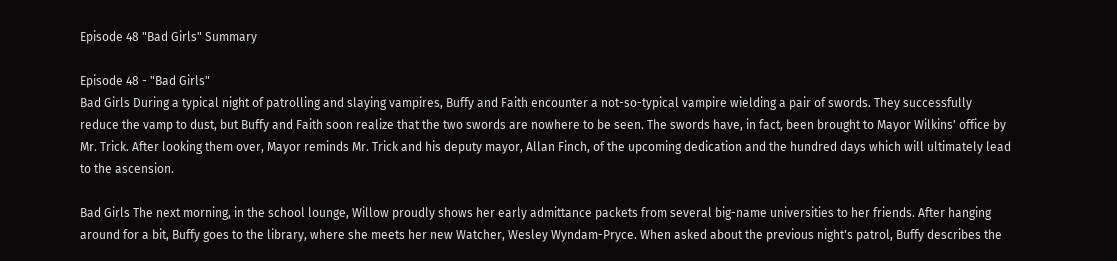Episode 48 "Bad Girls" Summary

Episode 48 - "Bad Girls"
Bad Girls During a typical night of patrolling and slaying vampires, Buffy and Faith encounter a not-so-typical vampire wielding a pair of swords. They successfully reduce the vamp to dust, but Buffy and Faith soon realize that the two swords are nowhere to be seen. The swords have, in fact, been brought to Mayor Wilkins' office by Mr. Trick. After looking them over, Mayor reminds Mr. Trick and his deputy mayor, Allan Finch, of the upcoming dedication and the hundred days which will ultimately lead to the ascension.

Bad Girls The next morning, in the school lounge, Willow proudly shows her early admittance packets from several big-name universities to her friends. After hanging around for a bit, Buffy goes to the library, where she meets her new Watcher, Wesley Wyndam-Pryce. When asked about the previous night's patrol, Buffy describes the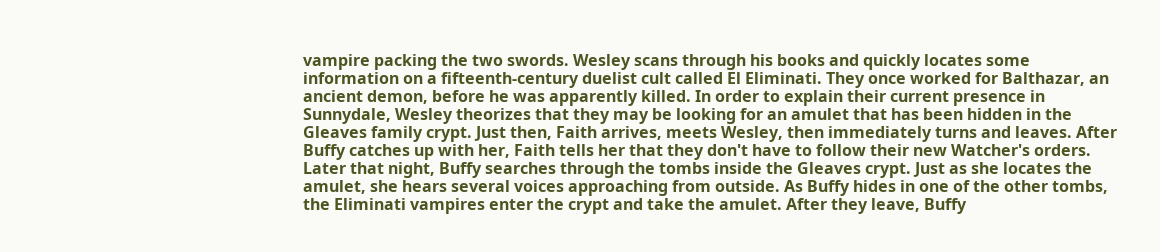vampire packing the two swords. Wesley scans through his books and quickly locates some information on a fifteenth-century duelist cult called El Eliminati. They once worked for Balthazar, an ancient demon, before he was apparently killed. In order to explain their current presence in Sunnydale, Wesley theorizes that they may be looking for an amulet that has been hidden in the Gleaves family crypt. Just then, Faith arrives, meets Wesley, then immediately turns and leaves. After Buffy catches up with her, Faith tells her that they don't have to follow their new Watcher's orders. Later that night, Buffy searches through the tombs inside the Gleaves crypt. Just as she locates the amulet, she hears several voices approaching from outside. As Buffy hides in one of the other tombs, the Eliminati vampires enter the crypt and take the amulet. After they leave, Buffy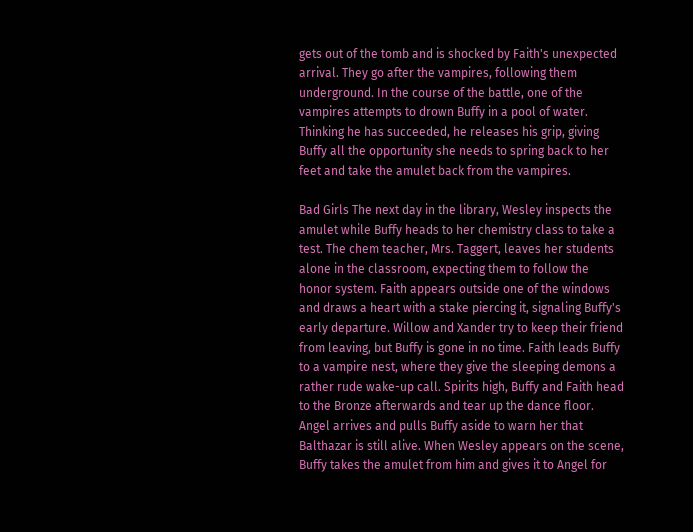gets out of the tomb and is shocked by Faith's unexpected arrival. They go after the vampires, following them underground. In the course of the battle, one of the vampires attempts to drown Buffy in a pool of water. Thinking he has succeeded, he releases his grip, giving Buffy all the opportunity she needs to spring back to her feet and take the amulet back from the vampires.

Bad Girls The next day in the library, Wesley inspects the amulet while Buffy heads to her chemistry class to take a test. The chem teacher, Mrs. Taggert, leaves her students alone in the classroom, expecting them to follow the honor system. Faith appears outside one of the windows and draws a heart with a stake piercing it, signaling Buffy's early departure. Willow and Xander try to keep their friend from leaving, but Buffy is gone in no time. Faith leads Buffy to a vampire nest, where they give the sleeping demons a rather rude wake-up call. Spirits high, Buffy and Faith head to the Bronze afterwards and tear up the dance floor. Angel arrives and pulls Buffy aside to warn her that Balthazar is still alive. When Wesley appears on the scene, Buffy takes the amulet from him and gives it to Angel for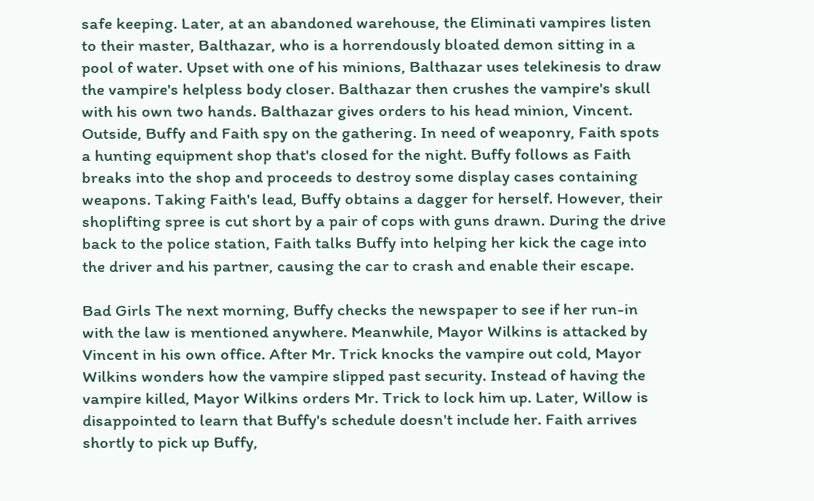safe keeping. Later, at an abandoned warehouse, the Eliminati vampires listen to their master, Balthazar, who is a horrendously bloated demon sitting in a pool of water. Upset with one of his minions, Balthazar uses telekinesis to draw the vampire's helpless body closer. Balthazar then crushes the vampire's skull with his own two hands. Balthazar gives orders to his head minion, Vincent. Outside, Buffy and Faith spy on the gathering. In need of weaponry, Faith spots a hunting equipment shop that's closed for the night. Buffy follows as Faith breaks into the shop and proceeds to destroy some display cases containing weapons. Taking Faith's lead, Buffy obtains a dagger for herself. However, their shoplifting spree is cut short by a pair of cops with guns drawn. During the drive back to the police station, Faith talks Buffy into helping her kick the cage into the driver and his partner, causing the car to crash and enable their escape.

Bad Girls The next morning, Buffy checks the newspaper to see if her run-in with the law is mentioned anywhere. Meanwhile, Mayor Wilkins is attacked by Vincent in his own office. After Mr. Trick knocks the vampire out cold, Mayor Wilkins wonders how the vampire slipped past security. Instead of having the vampire killed, Mayor Wilkins orders Mr. Trick to lock him up. Later, Willow is disappointed to learn that Buffy's schedule doesn't include her. Faith arrives shortly to pick up Buffy,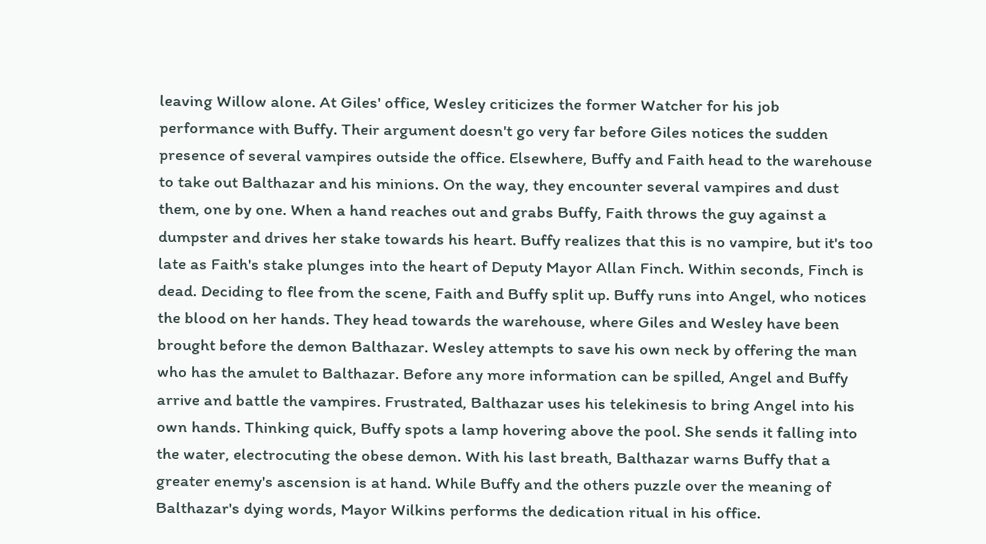leaving Willow alone. At Giles' office, Wesley criticizes the former Watcher for his job performance with Buffy. Their argument doesn't go very far before Giles notices the sudden presence of several vampires outside the office. Elsewhere, Buffy and Faith head to the warehouse to take out Balthazar and his minions. On the way, they encounter several vampires and dust them, one by one. When a hand reaches out and grabs Buffy, Faith throws the guy against a dumpster and drives her stake towards his heart. Buffy realizes that this is no vampire, but it's too late as Faith's stake plunges into the heart of Deputy Mayor Allan Finch. Within seconds, Finch is dead. Deciding to flee from the scene, Faith and Buffy split up. Buffy runs into Angel, who notices the blood on her hands. They head towards the warehouse, where Giles and Wesley have been brought before the demon Balthazar. Wesley attempts to save his own neck by offering the man who has the amulet to Balthazar. Before any more information can be spilled, Angel and Buffy arrive and battle the vampires. Frustrated, Balthazar uses his telekinesis to bring Angel into his own hands. Thinking quick, Buffy spots a lamp hovering above the pool. She sends it falling into the water, electrocuting the obese demon. With his last breath, Balthazar warns Buffy that a greater enemy's ascension is at hand. While Buffy and the others puzzle over the meaning of Balthazar's dying words, Mayor Wilkins performs the dedication ritual in his office.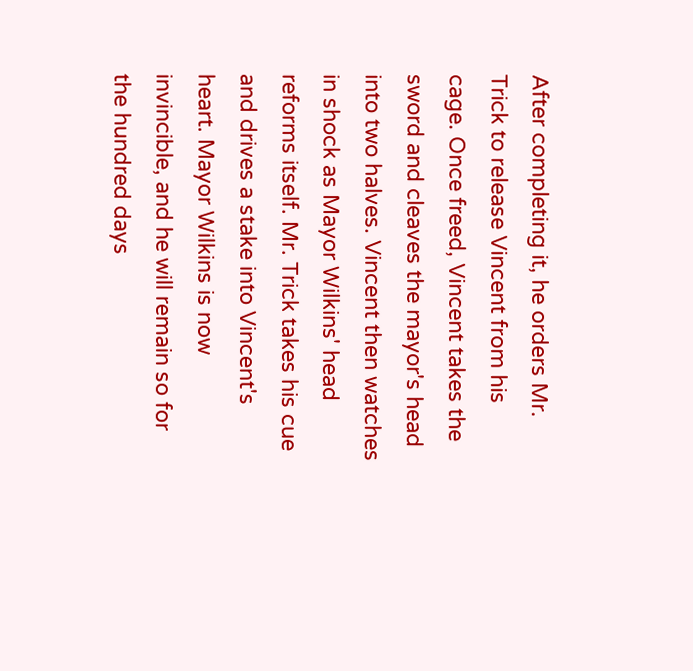After completing it, he orders Mr. Trick to release Vincent from his cage. Once freed, Vincent takes the sword and cleaves the mayor's head into two halves. Vincent then watches in shock as Mayor Wilkins' head reforms itself. Mr. Trick takes his cue and drives a stake into Vincent's heart. Mayor Wilkins is now invincible, and he will remain so for the hundred days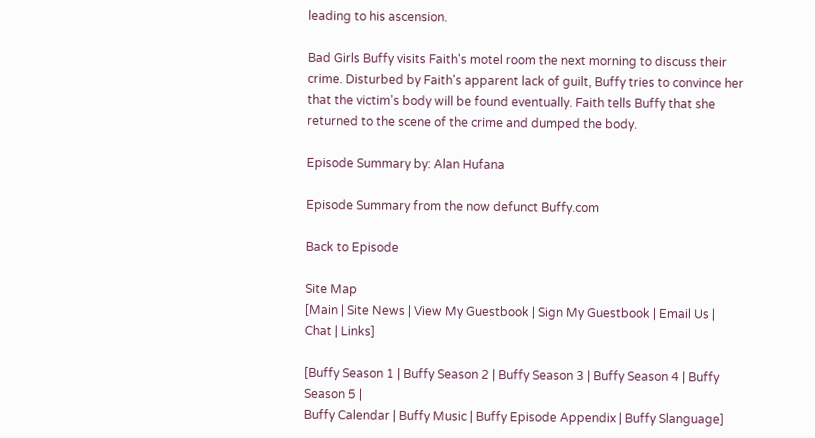leading to his ascension.

Bad Girls Buffy visits Faith's motel room the next morning to discuss their crime. Disturbed by Faith's apparent lack of guilt, Buffy tries to convince her that the victim's body will be found eventually. Faith tells Buffy that she returned to the scene of the crime and dumped the body.

Episode Summary by: Alan Hufana

Episode Summary from the now defunct Buffy.com

Back to Episode

Site Map
[Main | Site News | View My Guestbook | Sign My Guestbook | Email Us | Chat | Links]

[Buffy Season 1 | Buffy Season 2 | Buffy Season 3 | Buffy Season 4 | Buffy Season 5 |
Buffy Calendar | Buffy Music | Buffy Episode Appendix | Buffy Slanguage]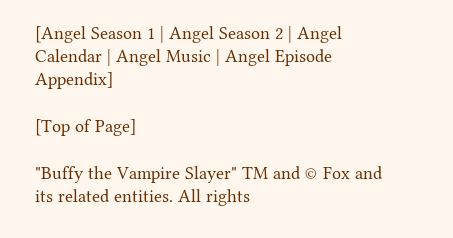[Angel Season 1 | Angel Season 2 | Angel Calendar | Angel Music | Angel Episode Appendix]

[Top of Page]

"Buffy the Vampire Slayer" TM and © Fox and its related entities. All rights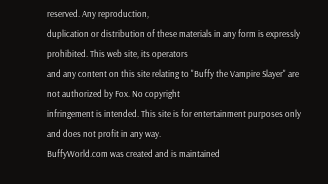reserved. Any reproduction,
duplication or distribution of these materials in any form is expressly prohibited. This web site, its operators
and any content on this site relating to "Buffy the Vampire Slayer" are not authorized by Fox. No copyright
infringement is intended. This site is for entertainment purposes only and does not profit in any way.
BuffyWorld.com was created and is maintained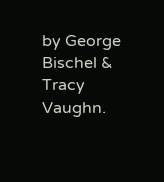by George Bischel & Tracy Vaughn.